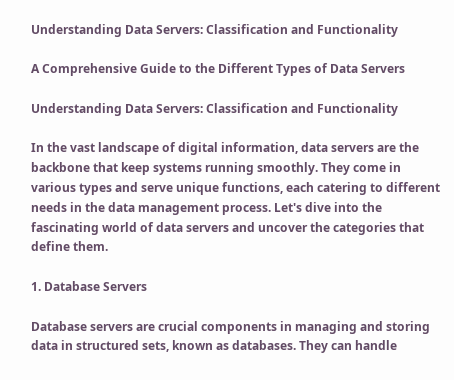Understanding Data Servers: Classification and Functionality

A Comprehensive Guide to the Different Types of Data Servers

Understanding Data Servers: Classification and Functionality

In the vast landscape of digital information, data servers are the backbone that keep systems running smoothly. They come in various types and serve unique functions, each catering to different needs in the data management process. Let's dive into the fascinating world of data servers and uncover the categories that define them.

1. Database Servers

Database servers are crucial components in managing and storing data in structured sets, known as databases. They can handle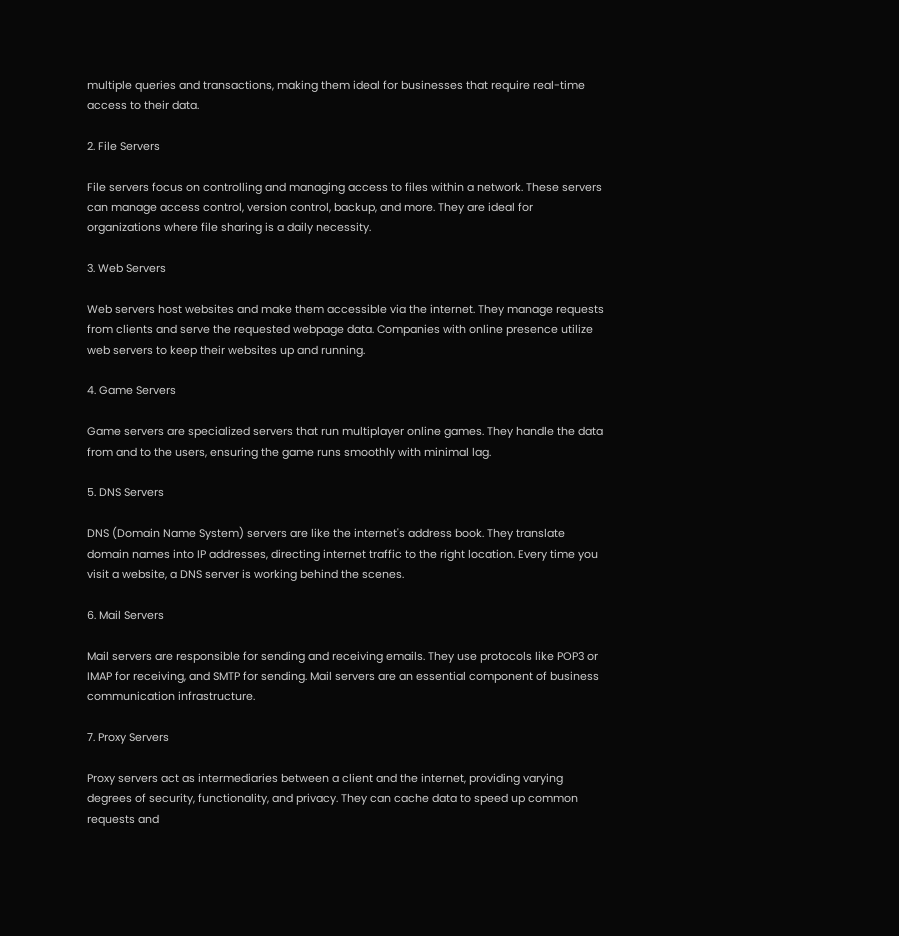multiple queries and transactions, making them ideal for businesses that require real-time access to their data.

2. File Servers

File servers focus on controlling and managing access to files within a network. These servers can manage access control, version control, backup, and more. They are ideal for organizations where file sharing is a daily necessity.

3. Web Servers

Web servers host websites and make them accessible via the internet. They manage requests from clients and serve the requested webpage data. Companies with online presence utilize web servers to keep their websites up and running.

4. Game Servers

Game servers are specialized servers that run multiplayer online games. They handle the data from and to the users, ensuring the game runs smoothly with minimal lag.

5. DNS Servers

DNS (Domain Name System) servers are like the internet's address book. They translate domain names into IP addresses, directing internet traffic to the right location. Every time you visit a website, a DNS server is working behind the scenes.

6. Mail Servers

Mail servers are responsible for sending and receiving emails. They use protocols like POP3 or IMAP for receiving, and SMTP for sending. Mail servers are an essential component of business communication infrastructure.

7. Proxy Servers

Proxy servers act as intermediaries between a client and the internet, providing varying degrees of security, functionality, and privacy. They can cache data to speed up common requests and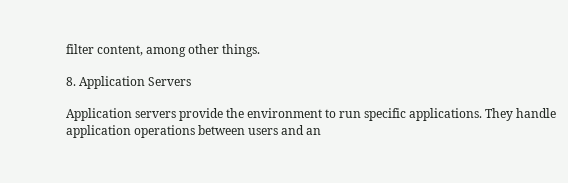filter content, among other things.

8. Application Servers

Application servers provide the environment to run specific applications. They handle application operations between users and an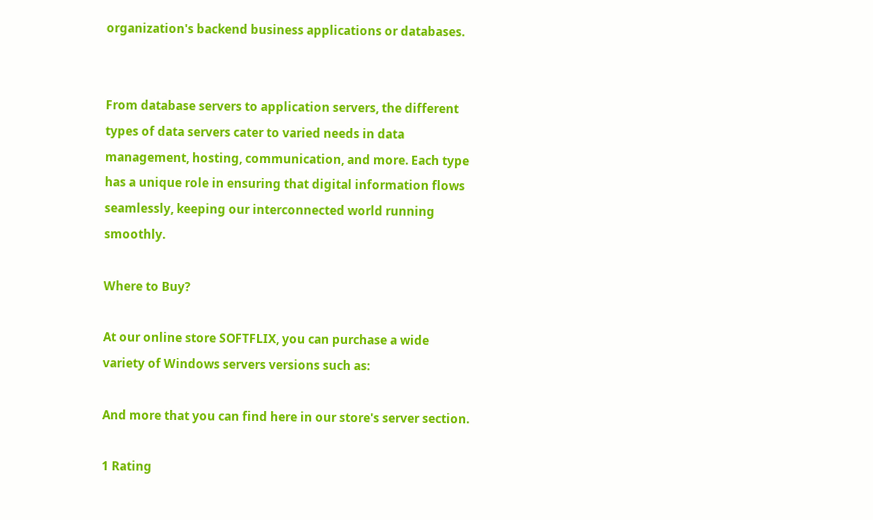organization's backend business applications or databases.


From database servers to application servers, the different types of data servers cater to varied needs in data management, hosting, communication, and more. Each type has a unique role in ensuring that digital information flows seamlessly, keeping our interconnected world running smoothly.

Where to Buy?

At our online store SOFTFLIX, you can purchase a wide variety of Windows servers versions such as:

And more that you can find here in our store's server section.

1 Rating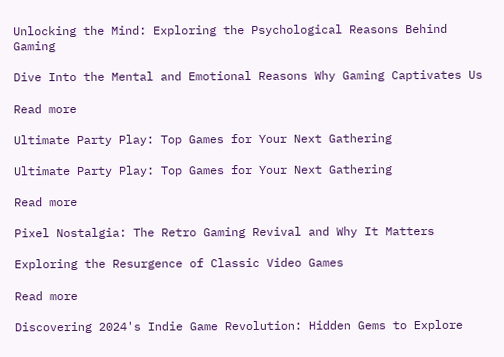Unlocking the Mind: Exploring the Psychological Reasons Behind Gaming

Dive Into the Mental and Emotional Reasons Why Gaming Captivates Us

Read more

Ultimate Party Play: Top Games for Your Next Gathering

Ultimate Party Play: Top Games for Your Next Gathering

Read more

Pixel Nostalgia: The Retro Gaming Revival and Why It Matters

Exploring the Resurgence of Classic Video Games

Read more

Discovering 2024's Indie Game Revolution: Hidden Gems to Explore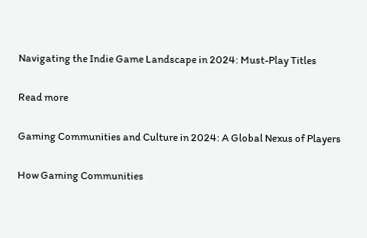Navigating the Indie Game Landscape in 2024: Must-Play Titles

Read more

Gaming Communities and Culture in 2024: A Global Nexus of Players

How Gaming Communities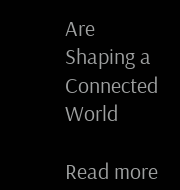Are Shaping a Connected World

Read more